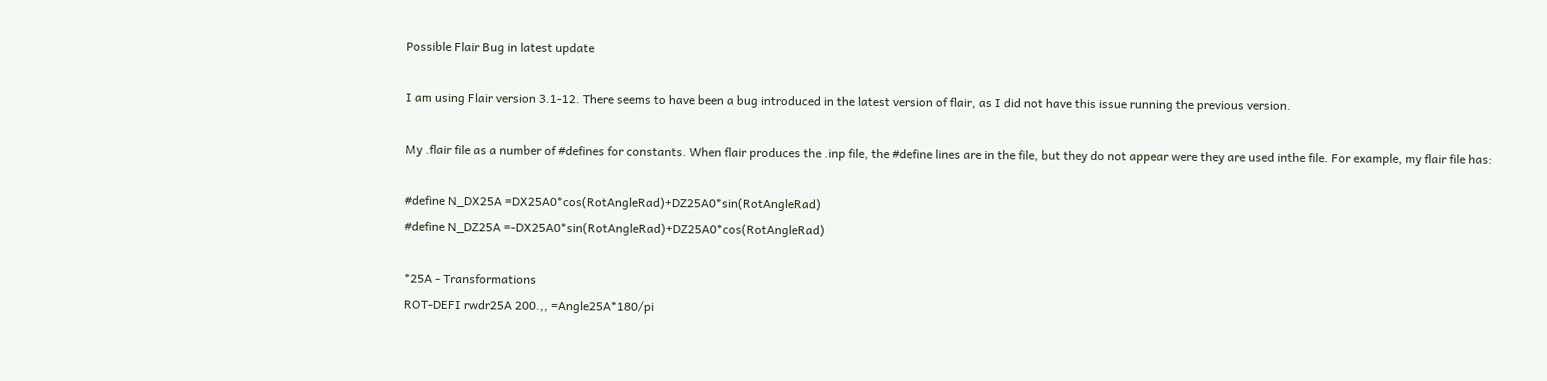Possible Flair Bug in latest update

I am using Flair version 3.1-12. There seems to have been a bug introduced in the latest version of flair, as I did not have this issue running the previous version.

My .flair file as a number of #defines for constants. When flair produces the .inp file, the #define lines are in the file, but they do not appear were they are used inthe file. For example, my flair file has:

#define N_DX25A =DX25A0*cos(RotAngleRad)+DZ25A0*sin(RotAngleRad)
#define N_DZ25A =-DX25A0*sin(RotAngleRad)+DZ25A0*cos(RotAngleRad)

*25A - Transformations
ROT-DEFI rwdr25A 200.,, =Angle25A*180/pi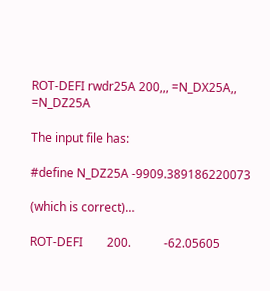ROT-DEFI rwdr25A 200,,, =N_DX25A,, =N_DZ25A

The input file has:

#define N_DZ25A -9909.389186220073

(which is correct)…

ROT-DEFI        200.           -62.05605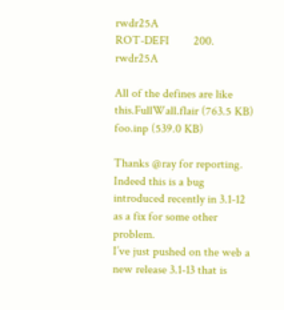rwdr25A
ROT-DEFI        200.                                                  rwdr25A

All of the defines are like this.FullWall.flair (763.5 KB) foo.inp (539.0 KB)

Thanks @ray for reporting.
Indeed this is a bug introduced recently in 3.1-12 as a fix for some other problem.
I’ve just pushed on the web a new release 3.1-13 that is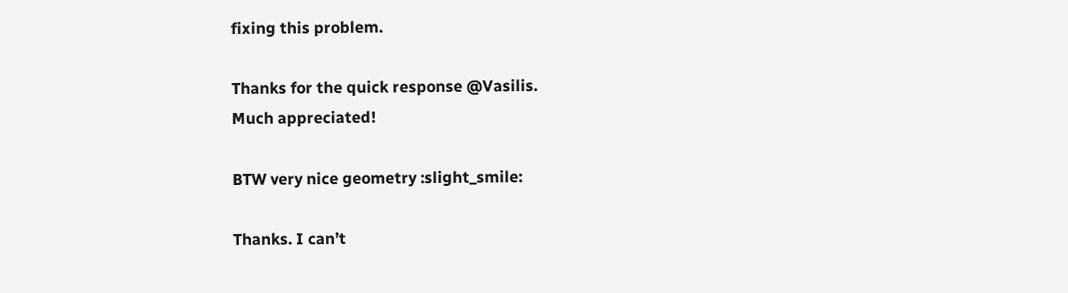fixing this problem.

Thanks for the quick response @Vasilis.
Much appreciated!

BTW very nice geometry :slight_smile:

Thanks. I can’t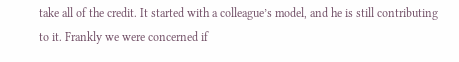take all of the credit. It started with a colleague’s model, and he is still contributing to it. Frankly we were concerned if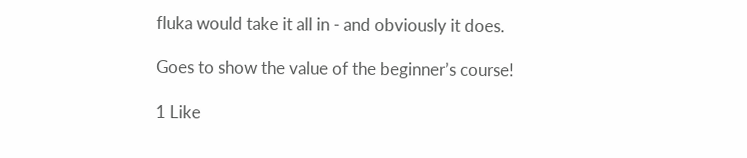fluka would take it all in - and obviously it does.

Goes to show the value of the beginner’s course!

1 Like